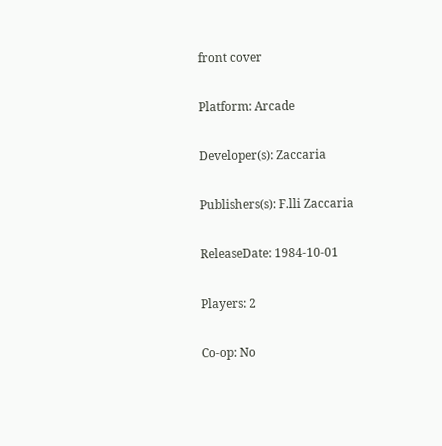front cover

Platform: Arcade

Developer(s): Zaccaria

Publishers(s): F.lli Zaccaria

ReleaseDate: 1984-10-01

Players: 2

Co-op: No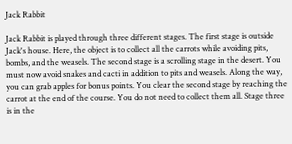Jack Rabbit

Jack Rabbit is played through three different stages. The first stage is outside Jack's house. Here, the object is to collect all the carrots while avoiding pits, bombs, and the weasels. The second stage is a scrolling stage in the desert. You must now avoid snakes and cacti in addition to pits and weasels. Along the way, you can grab apples for bonus points. You clear the second stage by reaching the carrot at the end of the course. You do not need to collect them all. Stage three is in the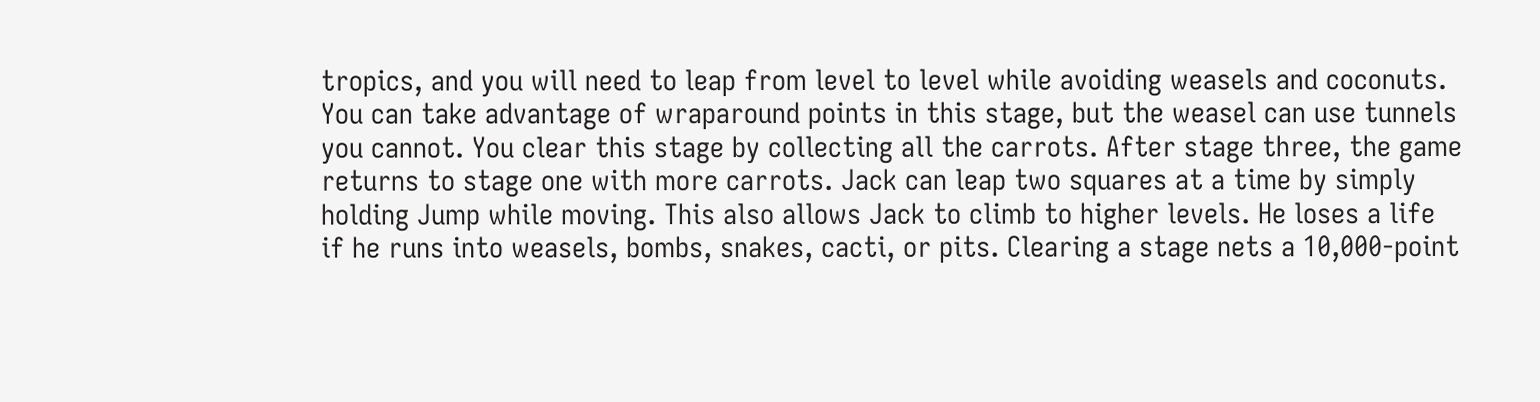tropics, and you will need to leap from level to level while avoiding weasels and coconuts. You can take advantage of wraparound points in this stage, but the weasel can use tunnels you cannot. You clear this stage by collecting all the carrots. After stage three, the game returns to stage one with more carrots. Jack can leap two squares at a time by simply holding Jump while moving. This also allows Jack to climb to higher levels. He loses a life if he runs into weasels, bombs, snakes, cacti, or pits. Clearing a stage nets a 10,000-point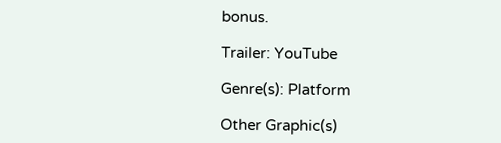bonus.

Trailer: YouTube

Genre(s): Platform

Other Graphic(s)